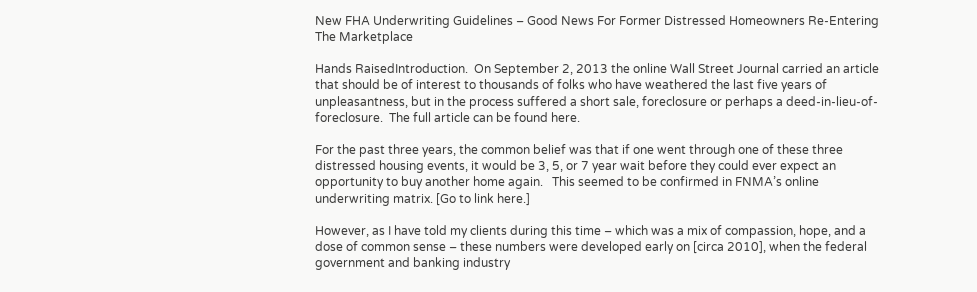New FHA Underwriting Guidelines – Good News For Former Distressed Homeowners Re-Entering The Marketplace

Hands RaisedIntroduction.  On September 2, 2013 the online Wall Street Journal carried an article that should be of interest to thousands of folks who have weathered the last five years of unpleasantness, but in the process suffered a short sale, foreclosure or perhaps a deed-in-lieu-of-foreclosure.  The full article can be found here.

For the past three years, the common belief was that if one went through one of these three distressed housing events, it would be 3, 5, or 7 year wait before they could ever expect an opportunity to buy another home again.   This seemed to be confirmed in FNMA’s online underwriting matrix. [Go to link here.]

However, as I have told my clients during this time – which was a mix of compassion, hope, and a dose of common sense – these numbers were developed early on [circa 2010], when the federal government and banking industry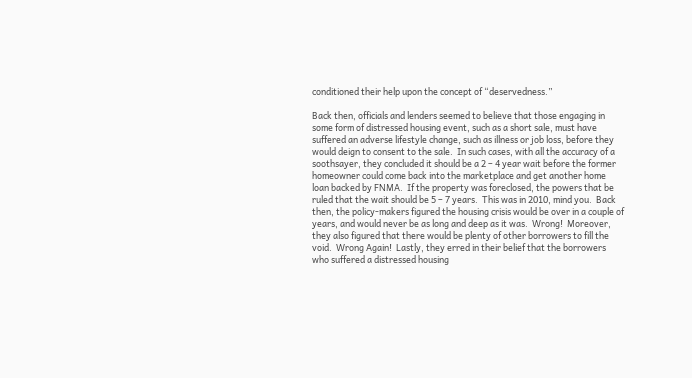conditioned their help upon the concept of “deservedness.”

Back then, officials and lenders seemed to believe that those engaging in some form of distressed housing event, such as a short sale, must have suffered an adverse lifestyle change, such as illness or job loss, before they would deign to consent to the sale.  In such cases, with all the accuracy of a soothsayer, they concluded it should be a 2 – 4 year wait before the former homeowner could come back into the marketplace and get another home loan backed by FNMA.  If the property was foreclosed, the powers that be ruled that the wait should be 5 – 7 years.  This was in 2010, mind you.  Back then, the policy-makers figured the housing crisis would be over in a couple of years, and would never be as long and deep as it was.  Wrong!  Moreover, they also figured that there would be plenty of other borrowers to fill the void.  Wrong Again!  Lastly, they erred in their belief that the borrowers who suffered a distressed housing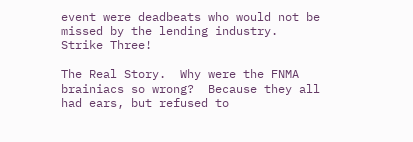event were deadbeats who would not be missed by the lending industry.  Strike Three!

The Real Story.  Why were the FNMA brainiacs so wrong?  Because they all had ears, but refused to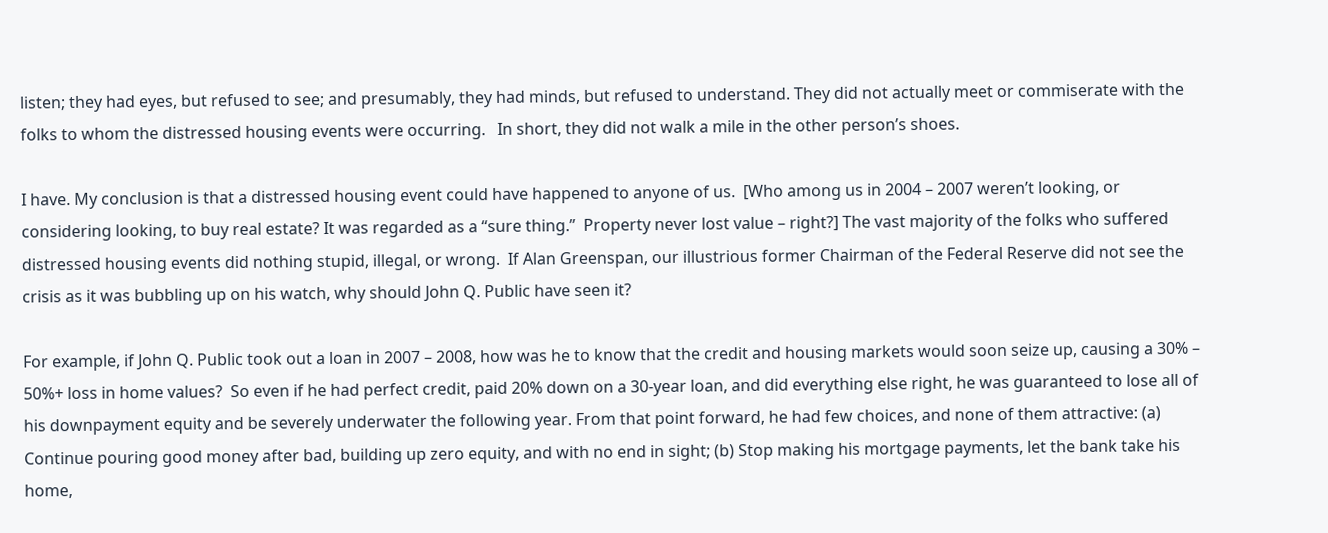listen; they had eyes, but refused to see; and presumably, they had minds, but refused to understand. They did not actually meet or commiserate with the folks to whom the distressed housing events were occurring.   In short, they did not walk a mile in the other person’s shoes.

I have. My conclusion is that a distressed housing event could have happened to anyone of us.  [Who among us in 2004 – 2007 weren’t looking, or considering looking, to buy real estate? It was regarded as a “sure thing.”  Property never lost value – right?] The vast majority of the folks who suffered distressed housing events did nothing stupid, illegal, or wrong.  If Alan Greenspan, our illustrious former Chairman of the Federal Reserve did not see the crisis as it was bubbling up on his watch, why should John Q. Public have seen it?

For example, if John Q. Public took out a loan in 2007 – 2008, how was he to know that the credit and housing markets would soon seize up, causing a 30% – 50%+ loss in home values?  So even if he had perfect credit, paid 20% down on a 30-year loan, and did everything else right, he was guaranteed to lose all of his downpayment equity and be severely underwater the following year. From that point forward, he had few choices, and none of them attractive: (a) Continue pouring good money after bad, building up zero equity, and with no end in sight; (b) Stop making his mortgage payments, let the bank take his home,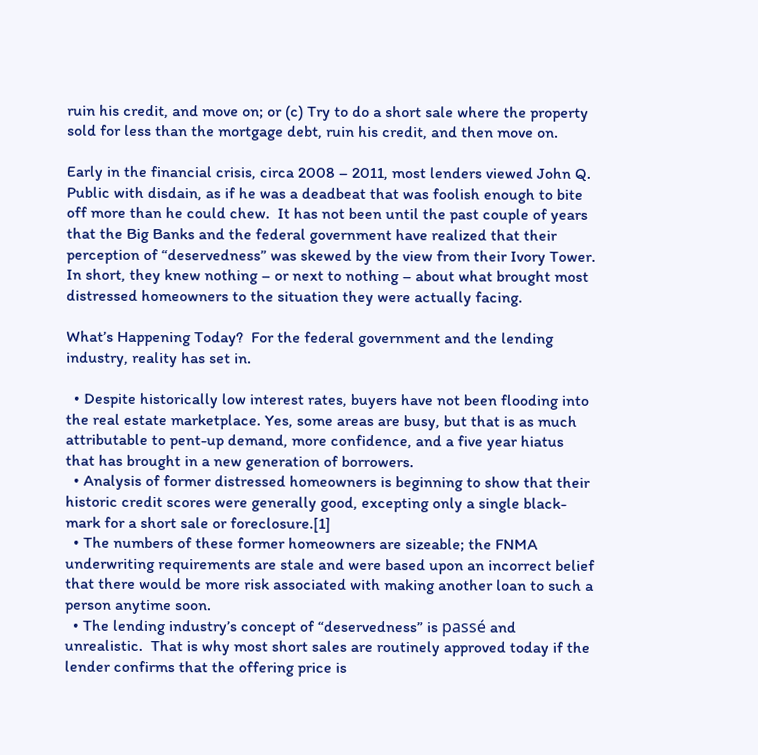ruin his credit, and move on; or (c) Try to do a short sale where the property sold for less than the mortgage debt, ruin his credit, and then move on.

Early in the financial crisis, circa 2008 – 2011, most lenders viewed John Q. Public with disdain, as if he was a deadbeat that was foolish enough to bite off more than he could chew.  It has not been until the past couple of years that the Big Banks and the federal government have realized that their perception of “deservedness” was skewed by the view from their Ivory Tower.  In short, they knew nothing – or next to nothing – about what brought most distressed homeowners to the situation they were actually facing.

What’s Happening Today?  For the federal government and the lending industry, reality has set in.

  • Despite historically low interest rates, buyers have not been flooding into the real estate marketplace. Yes, some areas are busy, but that is as much attributable to pent-up demand, more confidence, and a five year hiatus that has brought in a new generation of borrowers.
  • Analysis of former distressed homeowners is beginning to show that their historic credit scores were generally good, excepting only a single black-mark for a short sale or foreclosure.[1]
  • The numbers of these former homeowners are sizeable; the FNMA underwriting requirements are stale and were based upon an incorrect belief that there would be more risk associated with making another loan to such a person anytime soon.
  • The lending industry’s concept of “deservedness” is passé and unrealistic.  That is why most short sales are routinely approved today if the lender confirms that the offering price is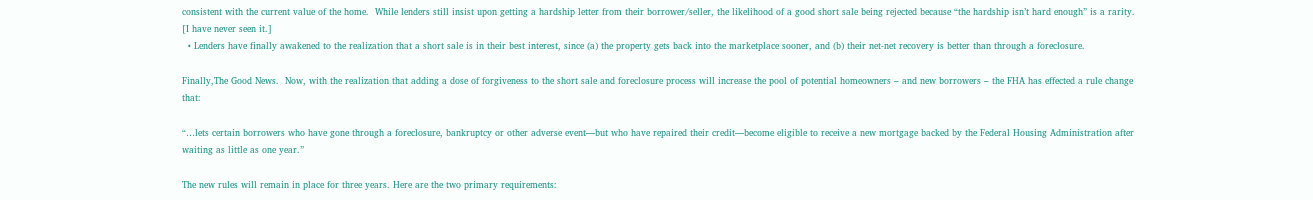consistent with the current value of the home.  While lenders still insist upon getting a hardship letter from their borrower/seller, the likelihood of a good short sale being rejected because “the hardship isn’t hard enough” is a rarity.  [I have never seen it.]
  • Lenders have finally awakened to the realization that a short sale is in their best interest, since (a) the property gets back into the marketplace sooner, and (b) their net-net recovery is better than through a foreclosure.

Finally,The Good News.  Now, with the realization that adding a dose of forgiveness to the short sale and foreclosure process will increase the pool of potential homeowners – and new borrowers – the FHA has effected a rule change that:

“…lets certain borrowers who have gone through a foreclosure, bankruptcy or other adverse event—but who have repaired their credit—become eligible to receive a new mortgage backed by the Federal Housing Administration after waiting as little as one year.”

The new rules will remain in place for three years. Here are the two primary requirements: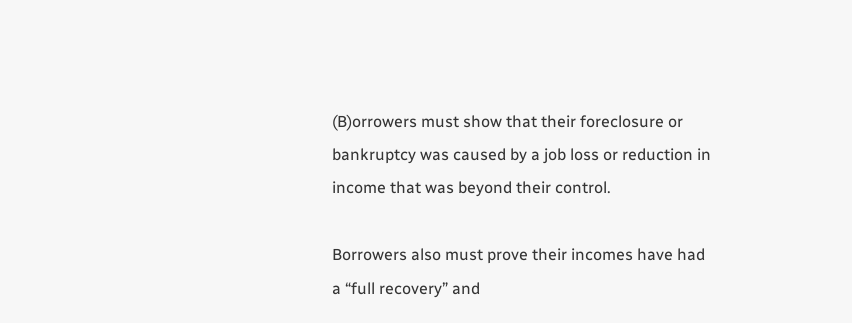(B)orrowers must show that their foreclosure or bankruptcy was caused by a job loss or reduction in income that was beyond their control.

Borrowers also must prove their incomes have had a “full recovery” and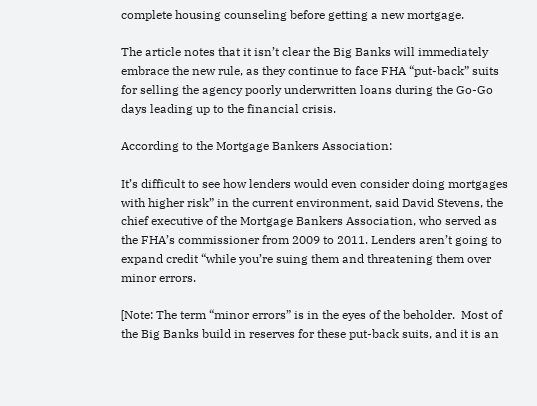complete housing counseling before getting a new mortgage.

The article notes that it isn’t clear the Big Banks will immediately embrace the new rule, as they continue to face FHA “put-back” suits for selling the agency poorly underwritten loans during the Go-Go days leading up to the financial crisis.

According to the Mortgage Bankers Association:

It’s difficult to see how lenders would even consider doing mortgages with higher risk” in the current environment, said David Stevens, the chief executive of the Mortgage Bankers Association, who served as the FHA’s commissioner from 2009 to 2011. Lenders aren’t going to expand credit “while you’re suing them and threatening them over minor errors.

[Note: The term “minor errors” is in the eyes of the beholder.  Most of the Big Banks build in reserves for these put-back suits, and it is an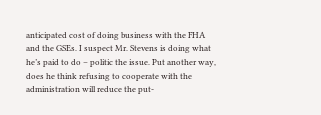anticipated cost of doing business with the FHA and the GSEs. I suspect Mr. Stevens is doing what he’s paid to do – politic the issue. Put another way, does he think refusing to cooperate with the administration will reduce the put-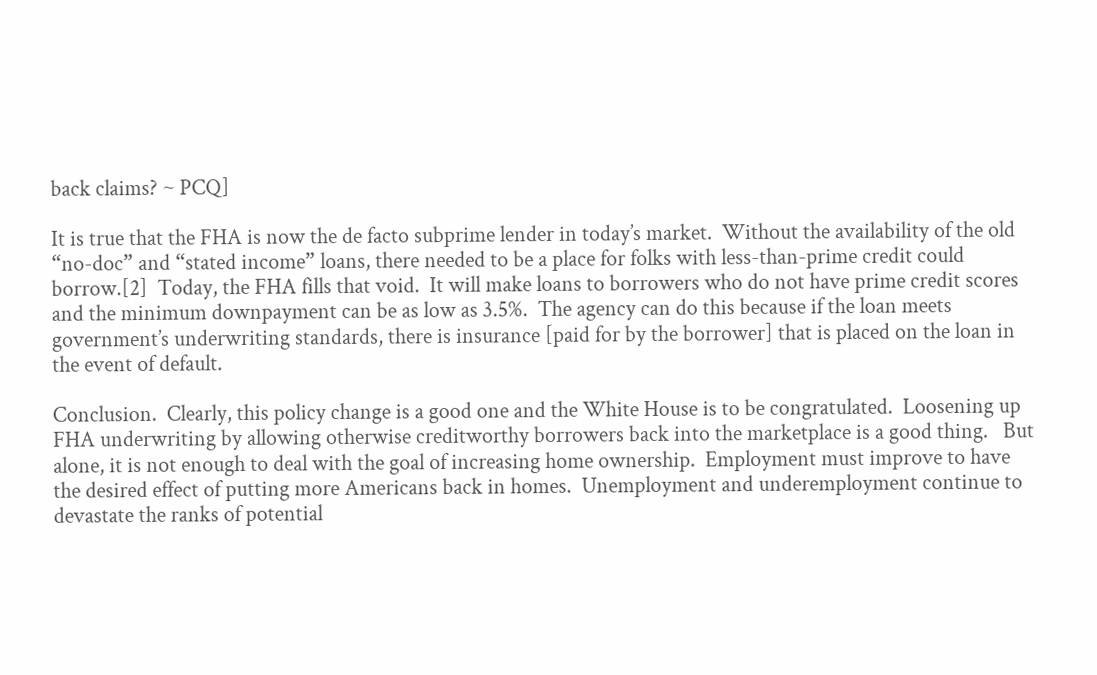back claims? ~ PCQ]

It is true that the FHA is now the de facto subprime lender in today’s market.  Without the availability of the old “no-doc” and “stated income” loans, there needed to be a place for folks with less-than-prime credit could borrow.[2]  Today, the FHA fills that void.  It will make loans to borrowers who do not have prime credit scores and the minimum downpayment can be as low as 3.5%.  The agency can do this because if the loan meets government’s underwriting standards, there is insurance [paid for by the borrower] that is placed on the loan in the event of default.

Conclusion.  Clearly, this policy change is a good one and the White House is to be congratulated.  Loosening up FHA underwriting by allowing otherwise creditworthy borrowers back into the marketplace is a good thing.   But alone, it is not enough to deal with the goal of increasing home ownership.  Employment must improve to have the desired effect of putting more Americans back in homes.  Unemployment and underemployment continue to devastate the ranks of potential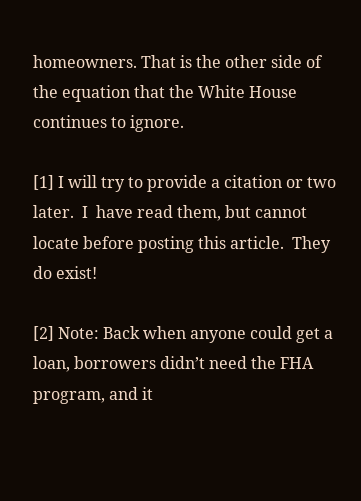homeowners. That is the other side of the equation that the White House continues to ignore.

[1] I will try to provide a citation or two later.  I  have read them, but cannot locate before posting this article.  They do exist!

[2] Note: Back when anyone could get a loan, borrowers didn’t need the FHA program, and it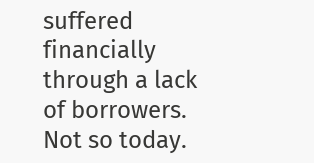suffered financially through a lack of borrowers. Not so today.